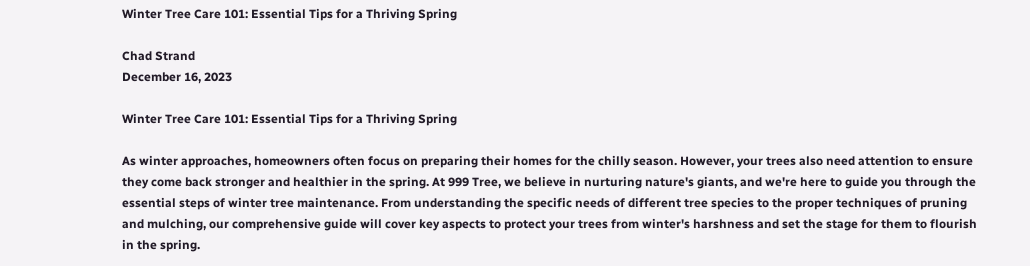Winter Tree Care 101: Essential Tips for a Thriving Spring

Chad Strand
December 16, 2023

Winter Tree Care 101: Essential Tips for a Thriving Spring

As winter approaches, homeowners often focus on preparing their homes for the chilly season. However, your trees also need attention to ensure they come back stronger and healthier in the spring. At 999 Tree, we believe in nurturing nature's giants, and we're here to guide you through the essential steps of winter tree maintenance. From understanding the specific needs of different tree species to the proper techniques of pruning and mulching, our comprehensive guide will cover key aspects to protect your trees from winter's harshness and set the stage for them to flourish in the spring.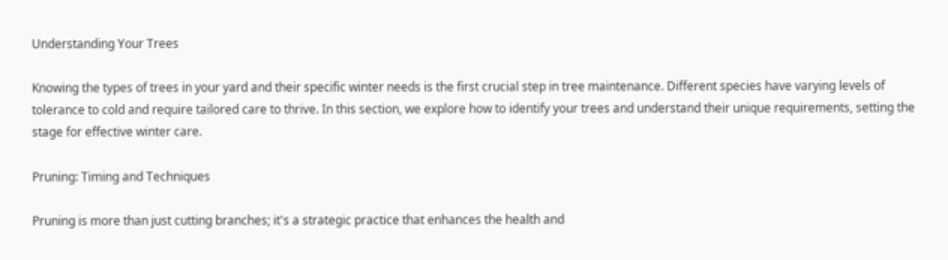Understanding Your Trees

Knowing the types of trees in your yard and their specific winter needs is the first crucial step in tree maintenance. Different species have varying levels of tolerance to cold and require tailored care to thrive. In this section, we explore how to identify your trees and understand their unique requirements, setting the stage for effective winter care.

Pruning: Timing and Techniques

Pruning is more than just cutting branches; it's a strategic practice that enhances the health and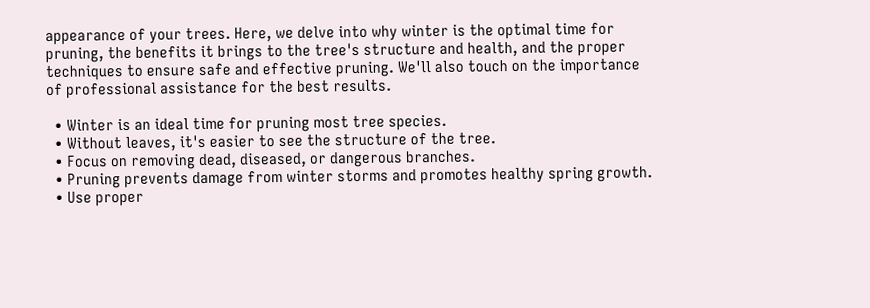appearance of your trees. Here, we delve into why winter is the optimal time for pruning, the benefits it brings to the tree's structure and health, and the proper techniques to ensure safe and effective pruning. We'll also touch on the importance of professional assistance for the best results.

  • Winter is an ideal time for pruning most tree species.
  • Without leaves, it's easier to see the structure of the tree.
  • Focus on removing dead, diseased, or dangerous branches.
  • Pruning prevents damage from winter storms and promotes healthy spring growth.
  • Use proper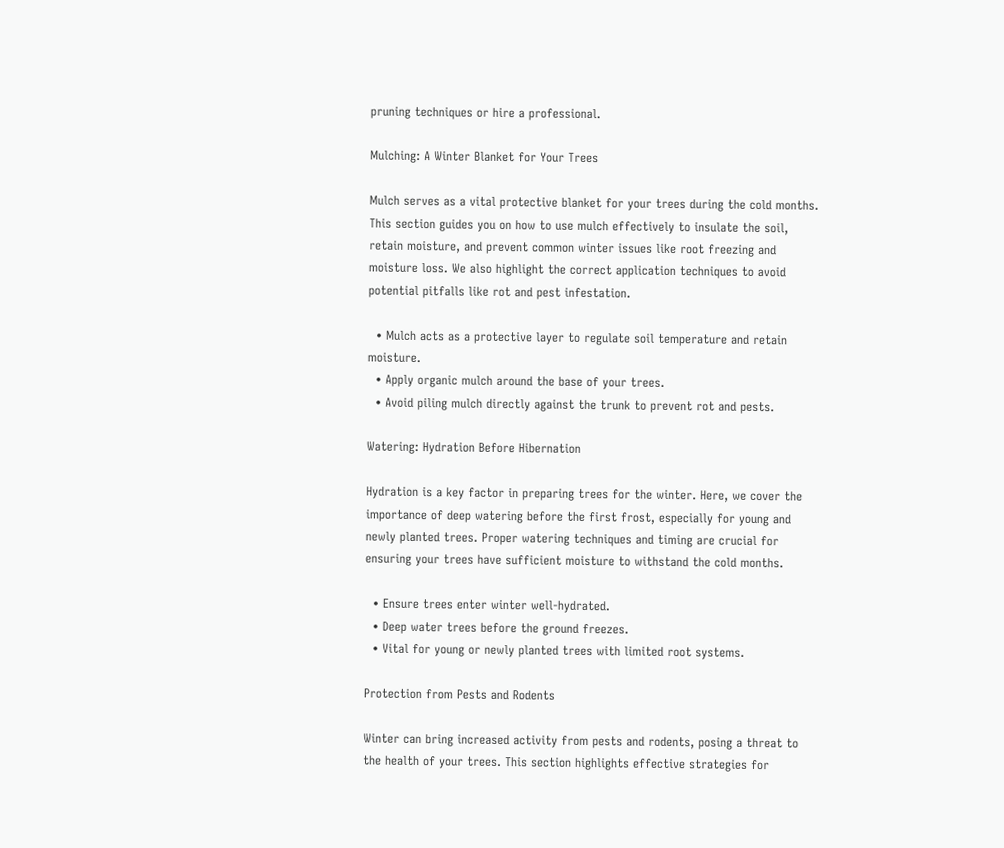pruning techniques or hire a professional.

Mulching: A Winter Blanket for Your Trees

Mulch serves as a vital protective blanket for your trees during the cold months. This section guides you on how to use mulch effectively to insulate the soil, retain moisture, and prevent common winter issues like root freezing and moisture loss. We also highlight the correct application techniques to avoid potential pitfalls like rot and pest infestation.

  • Mulch acts as a protective layer to regulate soil temperature and retain moisture.
  • Apply organic mulch around the base of your trees.
  • Avoid piling mulch directly against the trunk to prevent rot and pests.

Watering: Hydration Before Hibernation

Hydration is a key factor in preparing trees for the winter. Here, we cover the importance of deep watering before the first frost, especially for young and newly planted trees. Proper watering techniques and timing are crucial for ensuring your trees have sufficient moisture to withstand the cold months.

  • Ensure trees enter winter well-hydrated.
  • Deep water trees before the ground freezes.
  • Vital for young or newly planted trees with limited root systems.

Protection from Pests and Rodents

Winter can bring increased activity from pests and rodents, posing a threat to the health of your trees. This section highlights effective strategies for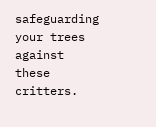safeguarding your trees against these critters.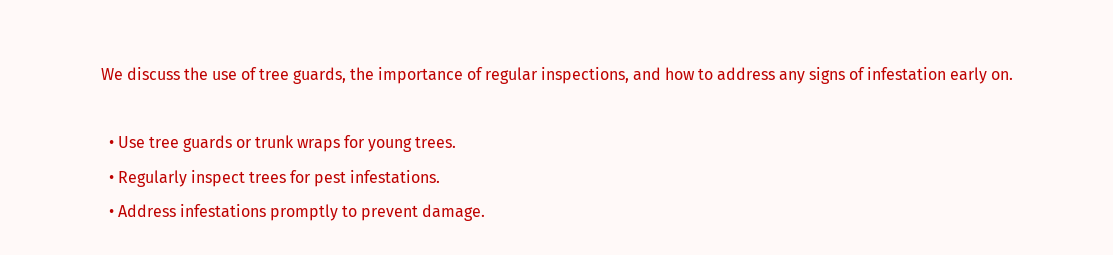We discuss the use of tree guards, the importance of regular inspections, and how to address any signs of infestation early on.

  • Use tree guards or trunk wraps for young trees.
  • Regularly inspect trees for pest infestations.
  • Address infestations promptly to prevent damage.